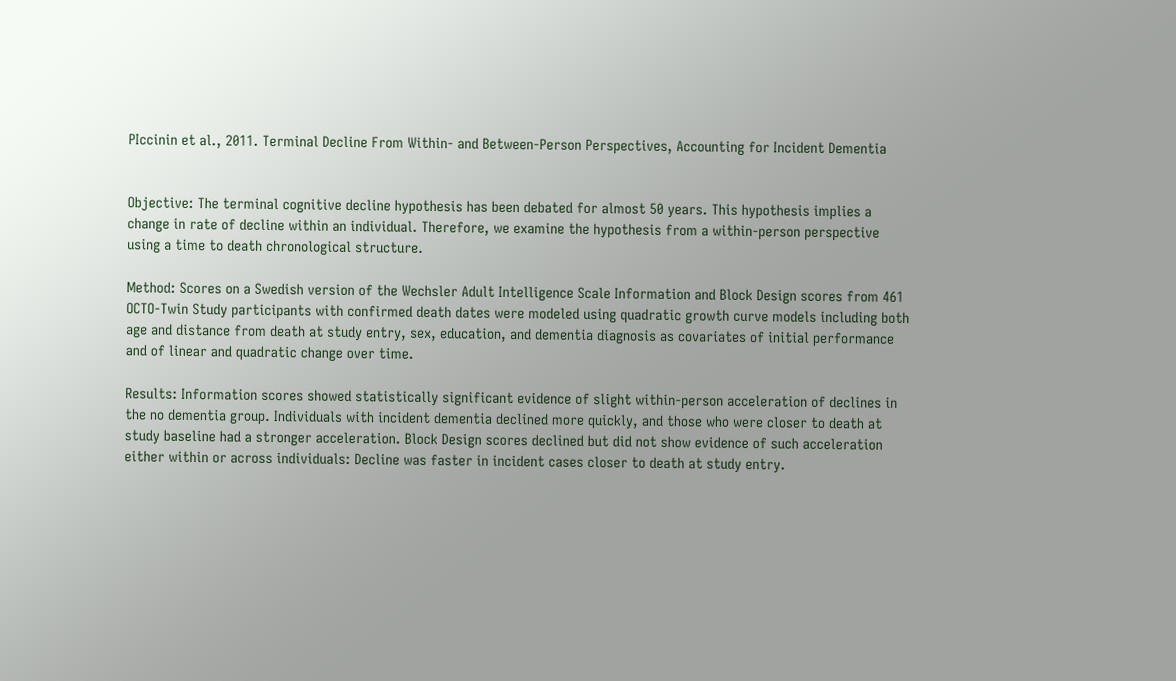PIccinin et al., 2011. Terminal Decline From Within- and Between-Person Perspectives, Accounting for Incident Dementia


Objective: The terminal cognitive decline hypothesis has been debated for almost 50 years. This hypothesis implies a change in rate of decline within an individual. Therefore, we examine the hypothesis from a within-person perspective using a time to death chronological structure.

Method: Scores on a Swedish version of the Wechsler Adult Intelligence Scale Information and Block Design scores from 461 OCTO-Twin Study participants with confirmed death dates were modeled using quadratic growth curve models including both age and distance from death at study entry, sex, education, and dementia diagnosis as covariates of initial performance and of linear and quadratic change over time.

Results: Information scores showed statistically significant evidence of slight within-person acceleration of declines in the no dementia group. Individuals with incident dementia declined more quickly, and those who were closer to death at study baseline had a stronger acceleration. Block Design scores declined but did not show evidence of such acceleration either within or across individuals: Decline was faster in incident cases closer to death at study entry.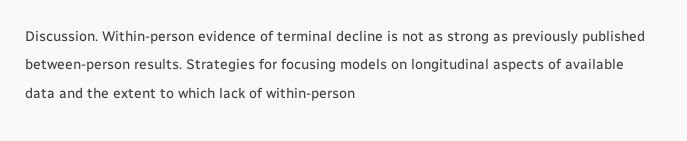Discussion. Within-person evidence of terminal decline is not as strong as previously published between-person results. Strategies for focusing models on longitudinal aspects of available data and the extent to which lack of within-person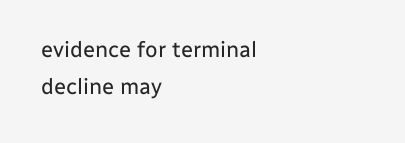evidence for terminal decline may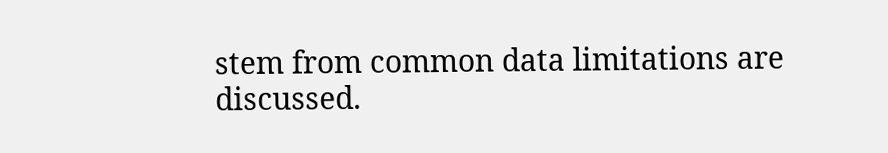stem from common data limitations are discussed.